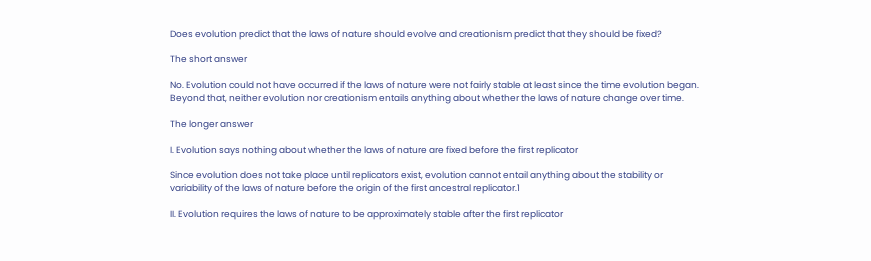Does evolution predict that the laws of nature should evolve and creationism predict that they should be fixed?

The short answer

No. Evolution could not have occurred if the laws of nature were not fairly stable at least since the time evolution began. Beyond that, neither evolution nor creationism entails anything about whether the laws of nature change over time.

The longer answer

I. Evolution says nothing about whether the laws of nature are fixed before the first replicator

Since evolution does not take place until replicators exist, evolution cannot entail anything about the stability or variability of the laws of nature before the origin of the first ancestral replicator.1

II. Evolution requires the laws of nature to be approximately stable after the first replicator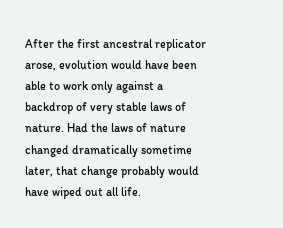After the first ancestral replicator arose, evolution would have been able to work only against a backdrop of very stable laws of nature. Had the laws of nature changed dramatically sometime later, that change probably would have wiped out all life.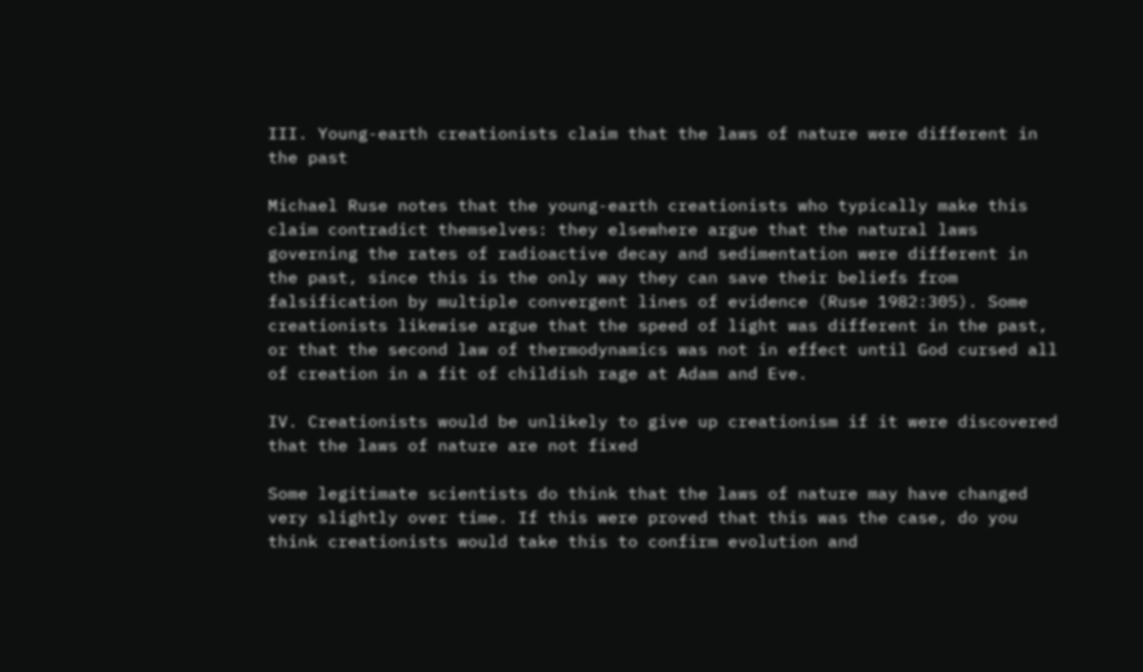III. Young-earth creationists claim that the laws of nature were different in the past

Michael Ruse notes that the young-earth creationists who typically make this claim contradict themselves: they elsewhere argue that the natural laws governing the rates of radioactive decay and sedimentation were different in the past, since this is the only way they can save their beliefs from falsification by multiple convergent lines of evidence (Ruse 1982:305). Some creationists likewise argue that the speed of light was different in the past, or that the second law of thermodynamics was not in effect until God cursed all of creation in a fit of childish rage at Adam and Eve.

IV. Creationists would be unlikely to give up creationism if it were discovered that the laws of nature are not fixed

Some legitimate scientists do think that the laws of nature may have changed very slightly over time. If this were proved that this was the case, do you think creationists would take this to confirm evolution and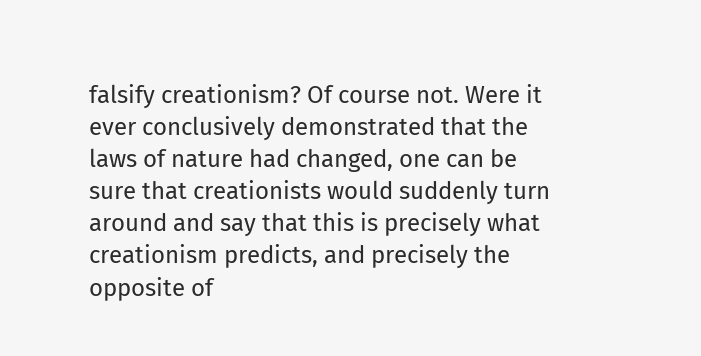falsify creationism? Of course not. Were it ever conclusively demonstrated that the laws of nature had changed, one can be sure that creationists would suddenly turn around and say that this is precisely what creationism predicts, and precisely the opposite of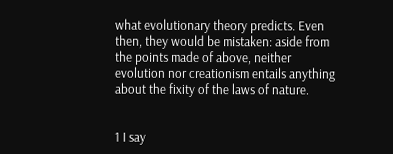what evolutionary theory predicts. Even then, they would be mistaken: aside from the points made of above, neither evolution nor creationism entails anything about the fixity of the laws of nature.


1 I say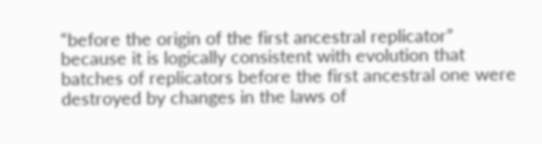“before the origin of the first ancestral replicator” because it is logically consistent with evolution that batches of replicators before the first ancestral one were destroyed by changes in the laws of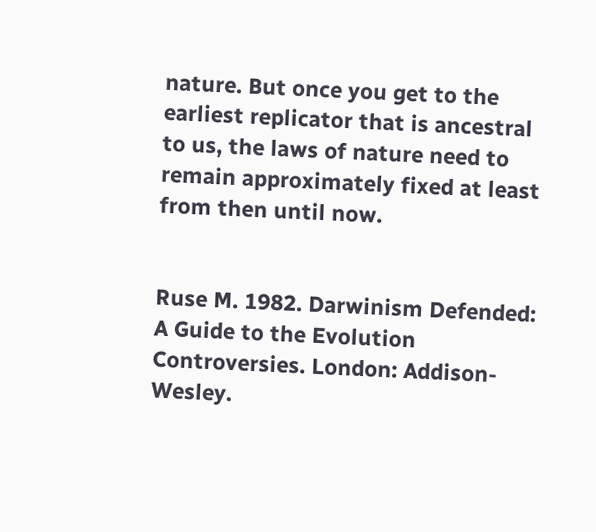nature. But once you get to the earliest replicator that is ancestral to us, the laws of nature need to remain approximately fixed at least from then until now.


Ruse M. 1982. Darwinism Defended: A Guide to the Evolution Controversies. London: Addison-Wesley.